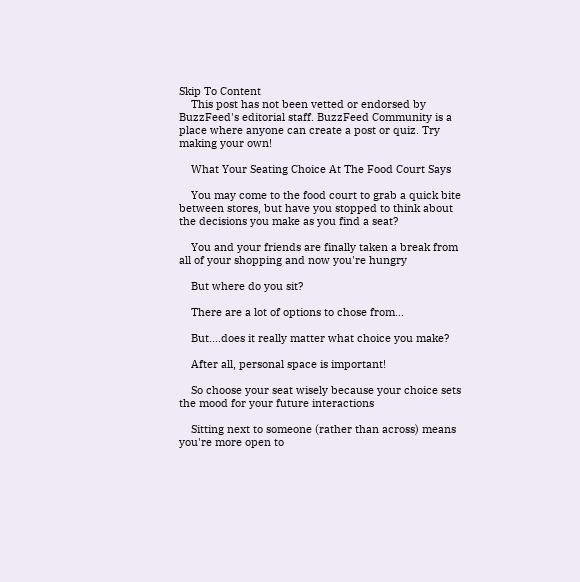Skip To Content
    This post has not been vetted or endorsed by BuzzFeed's editorial staff. BuzzFeed Community is a place where anyone can create a post or quiz. Try making your own!

    What Your Seating Choice At The Food Court Says

    You may come to the food court to grab a quick bite between stores, but have you stopped to think about the decisions you make as you find a seat?

    You and your friends are finally taken a break from all of your shopping and now you're hungry

    But where do you sit?

    There are a lot of options to chose from...

    But....does it really matter what choice you make?

    After all, personal space is important!

    So choose your seat wisely because your choice sets the mood for your future interactions

    Sitting next to someone (rather than across) means you're more open to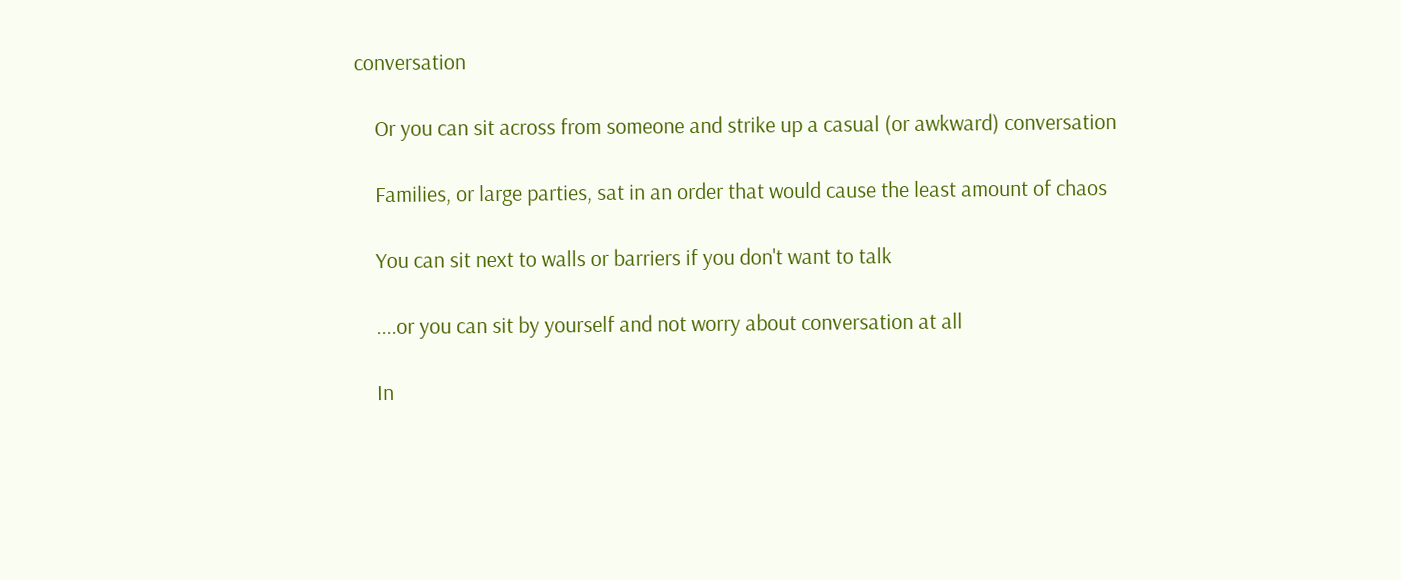conversation

    Or you can sit across from someone and strike up a casual (or awkward) conversation

    Families, or large parties, sat in an order that would cause the least amount of chaos

    You can sit next to walls or barriers if you don't want to talk

    ....or you can sit by yourself and not worry about conversation at all

    In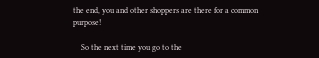the end, you and other shoppers are there for a common purpose!

    So the next time you go to the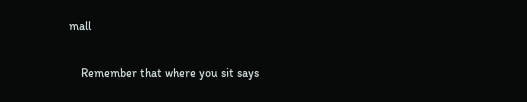mall

    Remember that where you sit says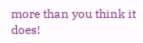more than you think it does!